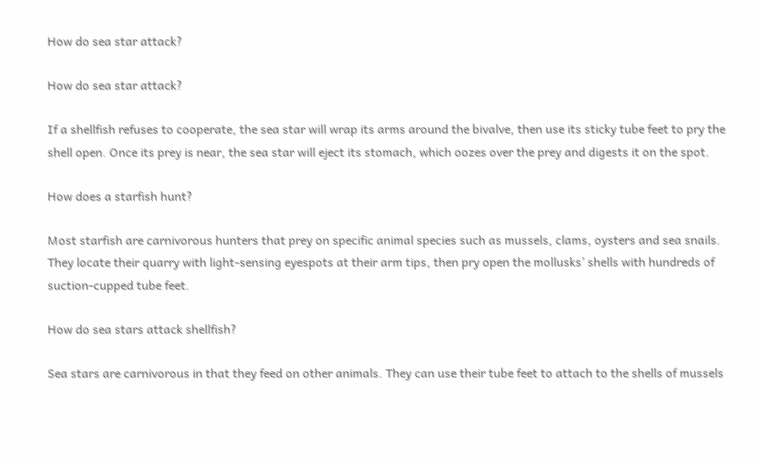How do sea star attack?

How do sea star attack?

If a shellfish refuses to cooperate, the sea star will wrap its arms around the bivalve, then use its sticky tube feet to pry the shell open. Once its prey is near, the sea star will eject its stomach, which oozes over the prey and digests it on the spot.

How does a starfish hunt?

Most starfish are carnivorous hunters that prey on specific animal species such as mussels, clams, oysters and sea snails. They locate their quarry with light-sensing eyespots at their arm tips, then pry open the mollusks’ shells with hundreds of suction-cupped tube feet.

How do sea stars attack shellfish?

Sea stars are carnivorous in that they feed on other animals. They can use their tube feet to attach to the shells of mussels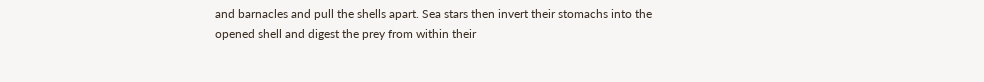and barnacles and pull the shells apart. Sea stars then invert their stomachs into the opened shell and digest the prey from within their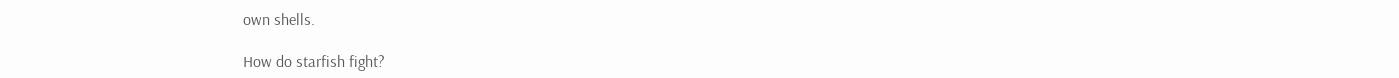own shells.

How do starfish fight?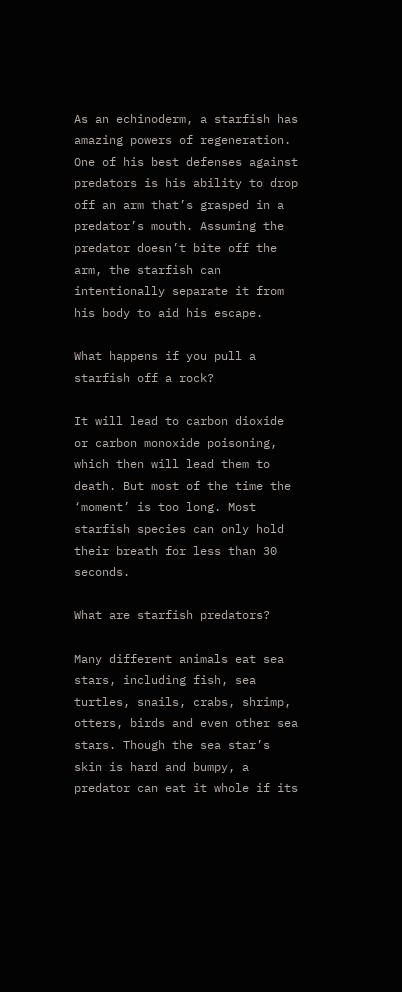As an echinoderm, a starfish has amazing powers of regeneration. One of his best defenses against predators is his ability to drop off an arm that’s grasped in a predator’s mouth. Assuming the predator doesn’t bite off the arm, the starfish can intentionally separate it from his body to aid his escape.

What happens if you pull a starfish off a rock?

It will lead to carbon dioxide or carbon monoxide poisoning, which then will lead them to death. But most of the time the ‘moment’ is too long. Most starfish species can only hold their breath for less than 30 seconds.

What are starfish predators?

Many different animals eat sea stars, including fish, sea turtles, snails, crabs, shrimp, otters, birds and even other sea stars. Though the sea star’s skin is hard and bumpy, a predator can eat it whole if its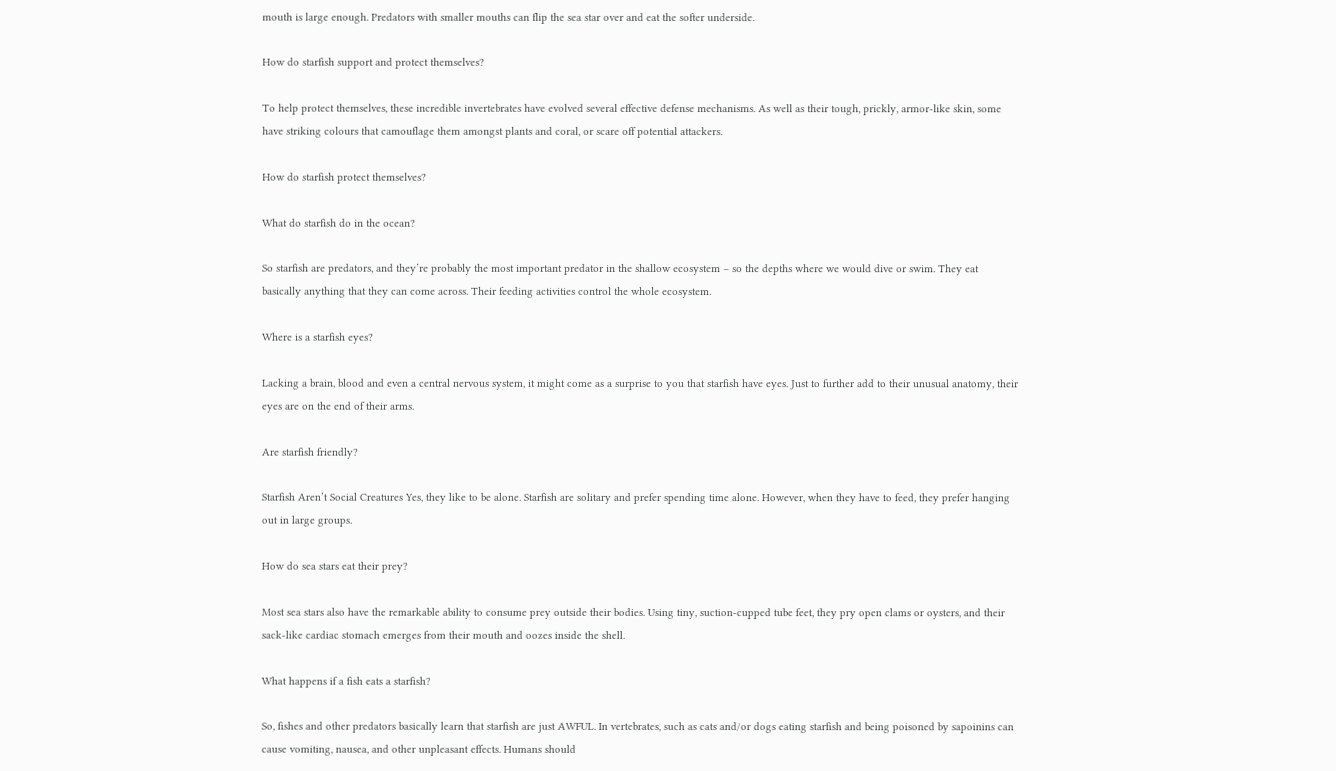mouth is large enough. Predators with smaller mouths can flip the sea star over and eat the softer underside.

How do starfish support and protect themselves?

To help protect themselves, these incredible invertebrates have evolved several effective defense mechanisms. As well as their tough, prickly, armor-like skin, some have striking colours that camouflage them amongst plants and coral, or scare off potential attackers.

How do starfish protect themselves?

What do starfish do in the ocean?

So starfish are predators, and they’re probably the most important predator in the shallow ecosystem – so the depths where we would dive or swim. They eat basically anything that they can come across. Their feeding activities control the whole ecosystem.

Where is a starfish eyes?

Lacking a brain, blood and even a central nervous system, it might come as a surprise to you that starfish have eyes. Just to further add to their unusual anatomy, their eyes are on the end of their arms.

Are starfish friendly?

Starfish Aren’t Social Creatures Yes, they like to be alone. Starfish are solitary and prefer spending time alone. However, when they have to feed, they prefer hanging out in large groups.

How do sea stars eat their prey?

Most sea stars also have the remarkable ability to consume prey outside their bodies. Using tiny, suction-cupped tube feet, they pry open clams or oysters, and their sack-like cardiac stomach emerges from their mouth and oozes inside the shell.

What happens if a fish eats a starfish?

So, fishes and other predators basically learn that starfish are just AWFUL. In vertebrates, such as cats and/or dogs eating starfish and being poisoned by sapoinins can cause vomiting, nausea, and other unpleasant effects. Humans should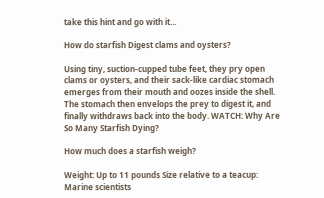take this hint and go with it…

How do starfish Digest clams and oysters?

Using tiny, suction-cupped tube feet, they pry open clams or oysters, and their sack-like cardiac stomach emerges from their mouth and oozes inside the shell. The stomach then envelops the prey to digest it, and finally withdraws back into the body. WATCH: Why Are So Many Starfish Dying?

How much does a starfish weigh?

Weight: Up to 11 pounds Size relative to a teacup: Marine scientists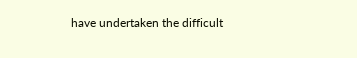have undertaken the difficult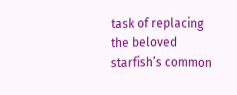task of replacing the beloved starfish’s common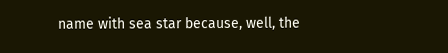name with sea star because, well, the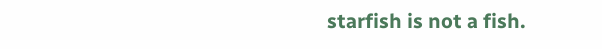starfish is not a fish.